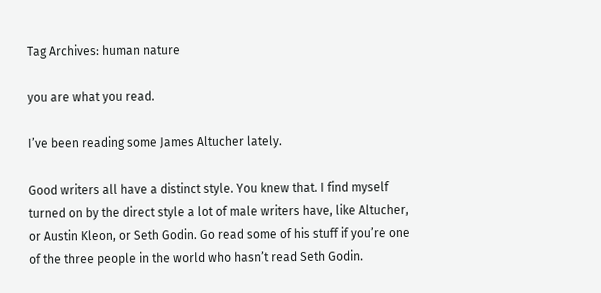Tag Archives: human nature

you are what you read.

I’ve been reading some James Altucher lately.

Good writers all have a distinct style. You knew that. I find myself turned on by the direct style a lot of male writers have, like Altucher, or Austin Kleon, or Seth Godin. Go read some of his stuff if you’re one of the three people in the world who hasn’t read Seth Godin.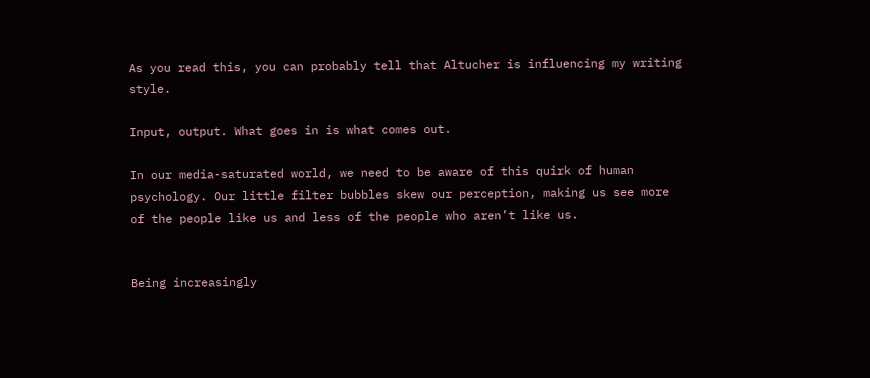As you read this, you can probably tell that Altucher is influencing my writing style.

Input, output. What goes in is what comes out.

In our media-saturated world, we need to be aware of this quirk of human psychology. Our little filter bubbles skew our perception, making us see more of the people like us and less of the people who aren’t like us.


Being increasingly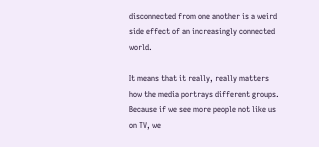disconnected from one another is a weird side effect of an increasingly connected world.

It means that it really, really matters how the media portrays different groups. Because if we see more people not like us on TV, we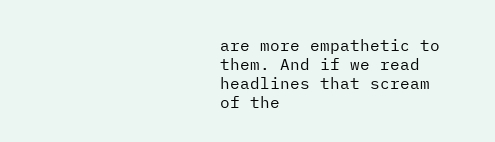are more empathetic to them. And if we read headlines that scream of the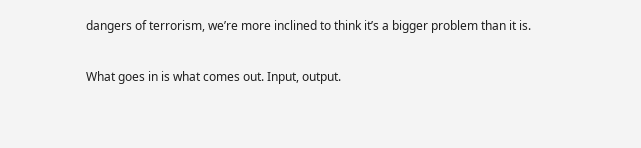dangers of terrorism, we’re more inclined to think it’s a bigger problem than it is.

What goes in is what comes out. Input, output.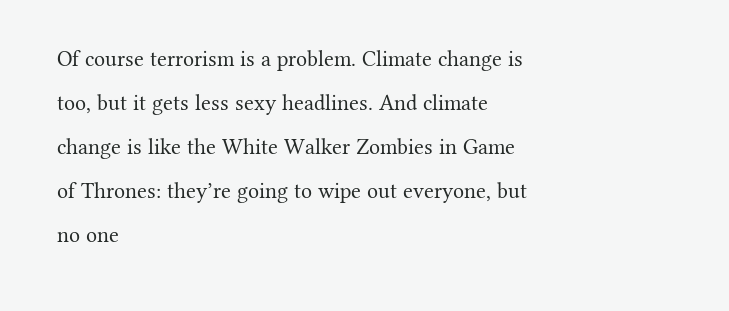Of course terrorism is a problem. Climate change is too, but it gets less sexy headlines. And climate change is like the White Walker Zombies in Game of Thrones: they’re going to wipe out everyone, but no one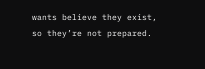wants believe they exist, so they’re not prepared.